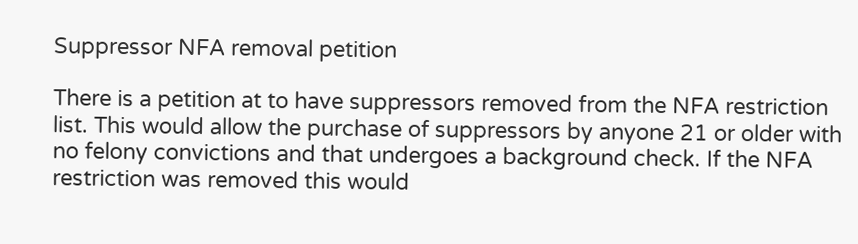Suppressor NFA removal petition

There is a petition at to have suppressors removed from the NFA restriction list. This would allow the purchase of suppressors by anyone 21 or older with no felony convictions and that undergoes a background check. If the NFA restriction was removed this would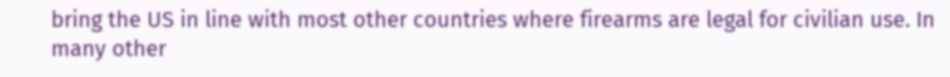bring the US in line with most other countries where firearms are legal for civilian use. In many other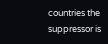countries the suppressor is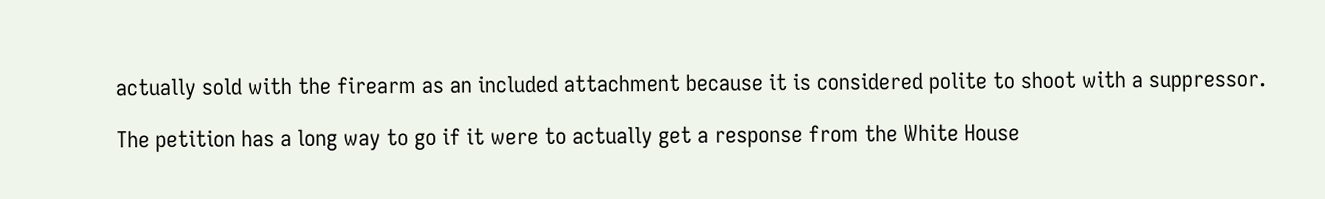actually sold with the firearm as an included attachment because it is considered polite to shoot with a suppressor.

The petition has a long way to go if it were to actually get a response from the White House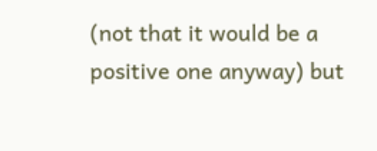(not that it would be a positive one anyway) but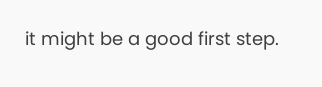it might be a good first step.